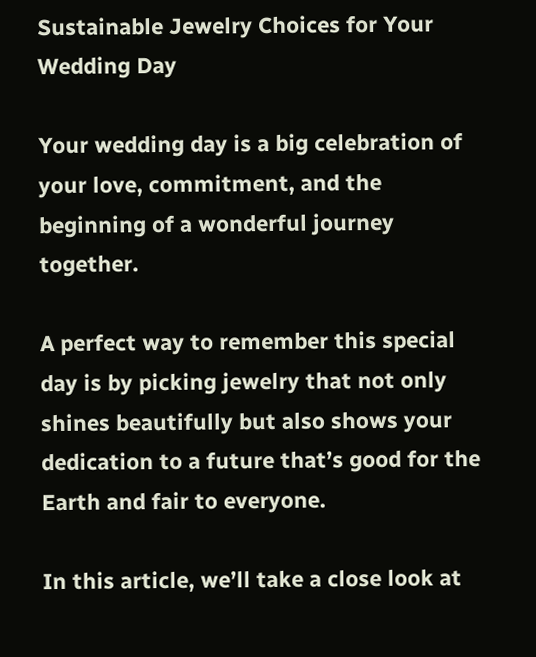Sustainable Jewelry Choices for Your Wedding Day

Your wedding day is a big celebration of your love, commitment, and the beginning of a wonderful journey together.

A perfect way to remember this special day is by picking jewelry that not only shines beautifully but also shows your dedication to a future that’s good for the Earth and fair to everyone.

In this article, we’ll take a close look at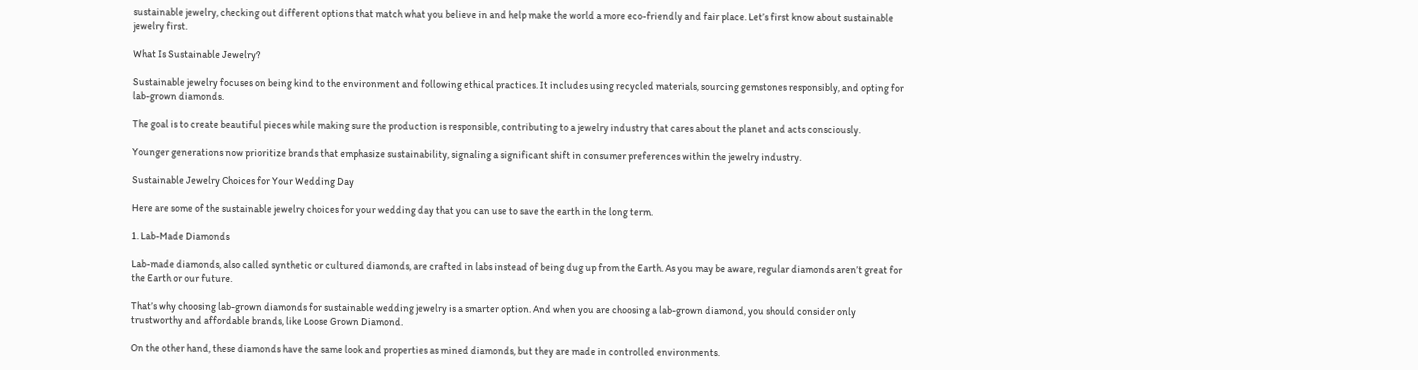sustainable jewelry, checking out different options that match what you believe in and help make the world a more eco-friendly and fair place. Let’s first know about sustainable jewelry first.

What Is Sustainable Jewelry?

Sustainable jewelry focuses on being kind to the environment and following ethical practices. It includes using recycled materials, sourcing gemstones responsibly, and opting for lab-grown diamonds.

The goal is to create beautiful pieces while making sure the production is responsible, contributing to a jewelry industry that cares about the planet and acts consciously.

Younger generations now prioritize brands that emphasize sustainability, signaling a significant shift in consumer preferences within the jewelry industry.

Sustainable Jewelry Choices for Your Wedding Day

Here are some of the sustainable jewelry choices for your wedding day that you can use to save the earth in the long term.

1. Lab-Made Diamonds

Lab-made diamonds, also called synthetic or cultured diamonds, are crafted in labs instead of being dug up from the Earth. As you may be aware, regular diamonds aren’t great for the Earth or our future.

That’s why choosing lab-grown diamonds for sustainable wedding jewelry is a smarter option. And when you are choosing a lab-grown diamond, you should consider only trustworthy and affordable brands, like Loose Grown Diamond.

On the other hand, these diamonds have the same look and properties as mined diamonds, but they are made in controlled environments.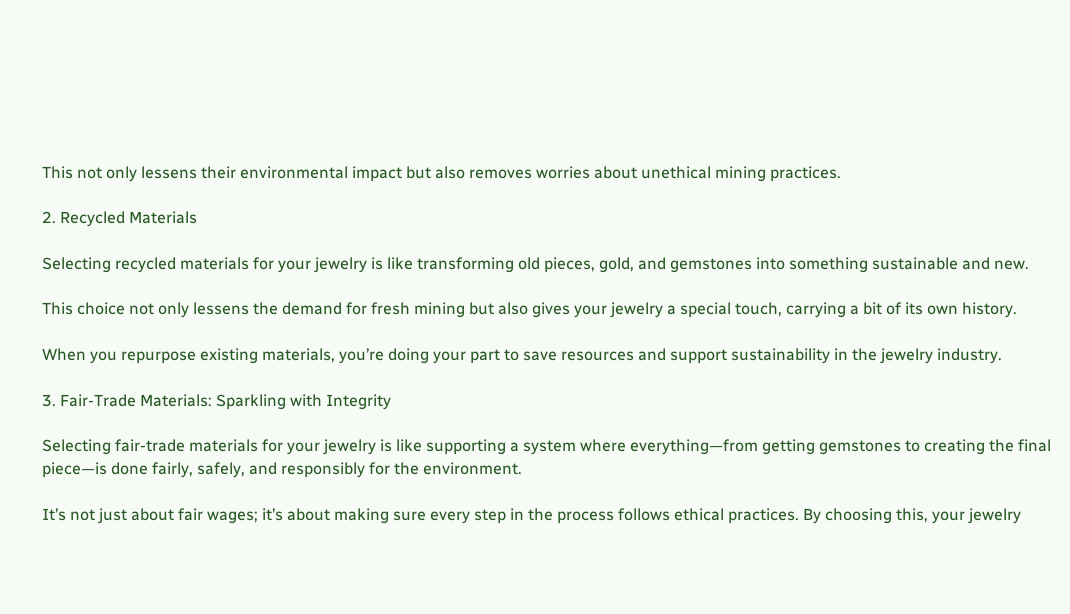This not only lessens their environmental impact but also removes worries about unethical mining practices.

2. Recycled Materials

Selecting recycled materials for your jewelry is like transforming old pieces, gold, and gemstones into something sustainable and new.

This choice not only lessens the demand for fresh mining but also gives your jewelry a special touch, carrying a bit of its own history.

When you repurpose existing materials, you’re doing your part to save resources and support sustainability in the jewelry industry.

3. Fair-Trade Materials: Sparkling with Integrity

Selecting fair-trade materials for your jewelry is like supporting a system where everything—from getting gemstones to creating the final piece—is done fairly, safely, and responsibly for the environment.

It’s not just about fair wages; it’s about making sure every step in the process follows ethical practices. By choosing this, your jewelry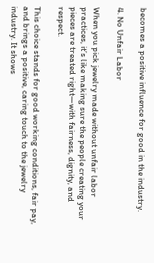becomes a positive influence for good in the industry.

4. No Unfair Labor

When you pick jewelry made without unfair labor practices, it’s like making sure the people creating your pieces are treated right—with fairness, dignity, and respect.

This choice stands for good working conditions, fair pay, and brings a positive, caring touch to the jewelry industry. It shows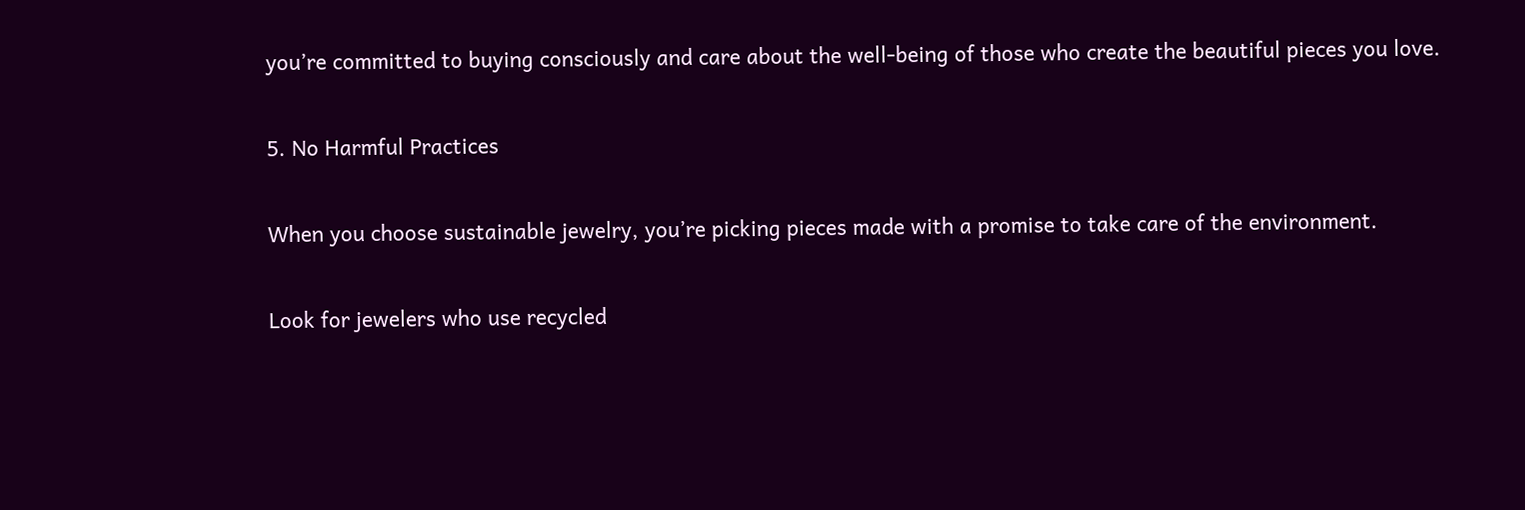you’re committed to buying consciously and care about the well-being of those who create the beautiful pieces you love.

5. No Harmful Practices

When you choose sustainable jewelry, you’re picking pieces made with a promise to take care of the environment.

Look for jewelers who use recycled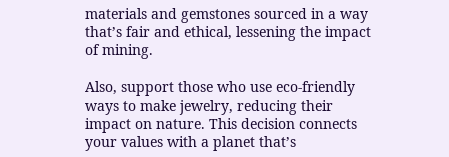materials and gemstones sourced in a way that’s fair and ethical, lessening the impact of mining.

Also, support those who use eco-friendly ways to make jewelry, reducing their impact on nature. This decision connects your values with a planet that’s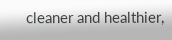cleaner and healthier,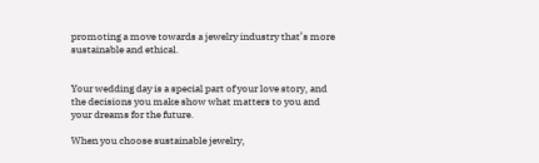promoting a move towards a jewelry industry that’s more sustainable and ethical.


Your wedding day is a special part of your love story, and the decisions you make show what matters to you and your dreams for the future.

When you choose sustainable jewelry,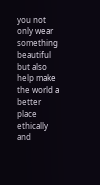you not only wear something beautiful but also help make the world a better place ethically and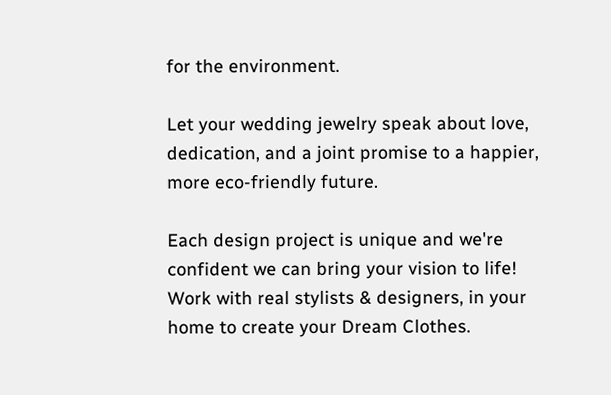for the environment.

Let your wedding jewelry speak about love, dedication, and a joint promise to a happier, more eco-friendly future.

Each design project is unique and we're confident we can bring your vision to life! Work with real stylists & designers, in your home to create your Dream Clothes.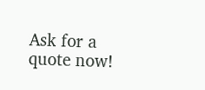Ask for a quote now!